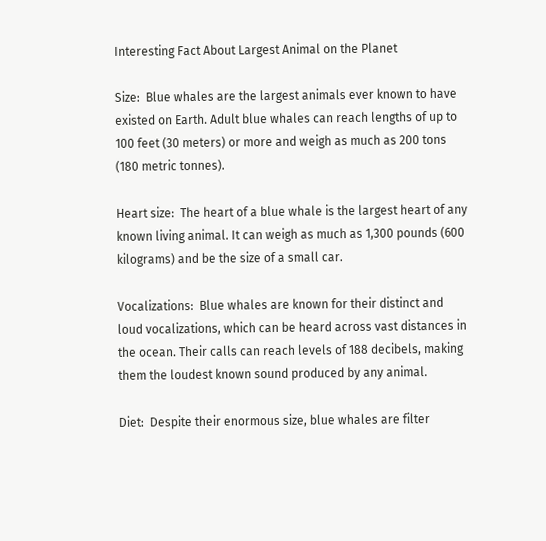Interesting Fact About Largest Animal on the Planet

Size:  Blue whales are the largest animals ever known to have existed on Earth. Adult blue whales can reach lengths of up to 100 feet (30 meters) or more and weigh as much as 200 tons (180 metric tonnes).

Heart size:  The heart of a blue whale is the largest heart of any known living animal. It can weigh as much as 1,300 pounds (600 kilograms) and be the size of a small car.

Vocalizations:  Blue whales are known for their distinct and loud vocalizations, which can be heard across vast distances in the ocean. Their calls can reach levels of 188 decibels, making them the loudest known sound produced by any animal.

Diet:  Despite their enormous size, blue whales are filter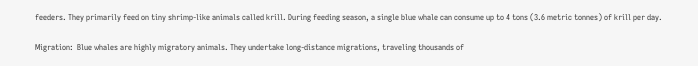feeders. They primarily feed on tiny shrimp-like animals called krill. During feeding season, a single blue whale can consume up to 4 tons (3.6 metric tonnes) of krill per day.

Migration:  Blue whales are highly migratory animals. They undertake long-distance migrations, traveling thousands of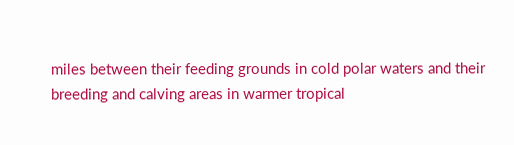miles between their feeding grounds in cold polar waters and their breeding and calving areas in warmer tropical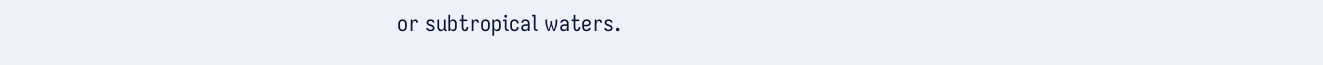or subtropical waters.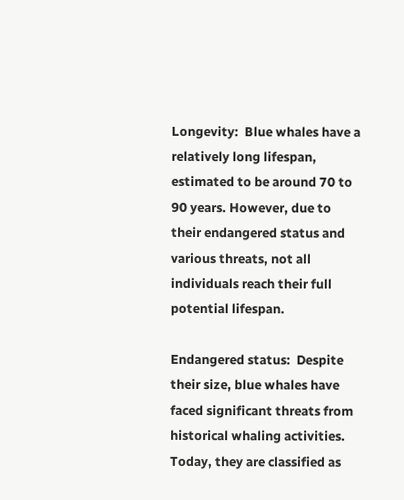Longevity:  Blue whales have a relatively long lifespan, estimated to be around 70 to 90 years. However, due to their endangered status and various threats, not all individuals reach their full potential lifespan.

Endangered status:  Despite their size, blue whales have faced significant threats from historical whaling activities. Today, they are classified as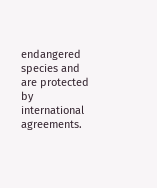endangered species and are protected by international agreements.